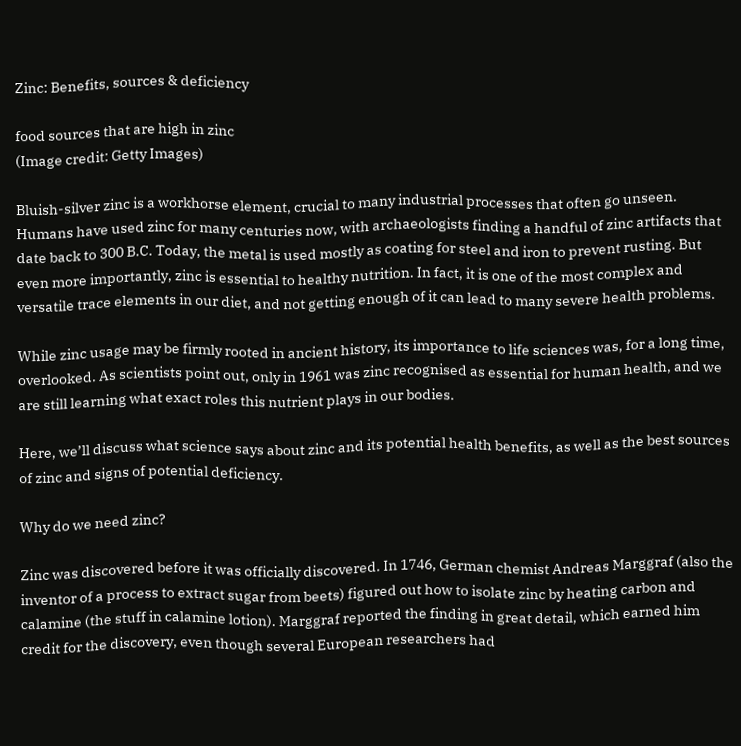Zinc: Benefits, sources & deficiency

food sources that are high in zinc
(Image credit: Getty Images)

Bluish-silver zinc is a workhorse element, crucial to many industrial processes that often go unseen. Humans have used zinc for many centuries now, with archaeologists finding a handful of zinc artifacts that date back to 300 B.C. Today, the metal is used mostly as coating for steel and iron to prevent rusting. But even more importantly, zinc is essential to healthy nutrition. In fact, it is one of the most complex and versatile trace elements in our diet, and not getting enough of it can lead to many severe health problems.

While zinc usage may be firmly rooted in ancient history, its importance to life sciences was, for a long time, overlooked. As scientists point out, only in 1961 was zinc recognised as essential for human health, and we are still learning what exact roles this nutrient plays in our bodies.

Here, we’ll discuss what science says about zinc and its potential health benefits, as well as the best sources of zinc and signs of potential deficiency.

Why do we need zinc?

Zinc was discovered before it was officially discovered. In 1746, German chemist Andreas Marggraf (also the inventor of a process to extract sugar from beets) figured out how to isolate zinc by heating carbon and calamine (the stuff in calamine lotion). Marggraf reported the finding in great detail, which earned him credit for the discovery, even though several European researchers had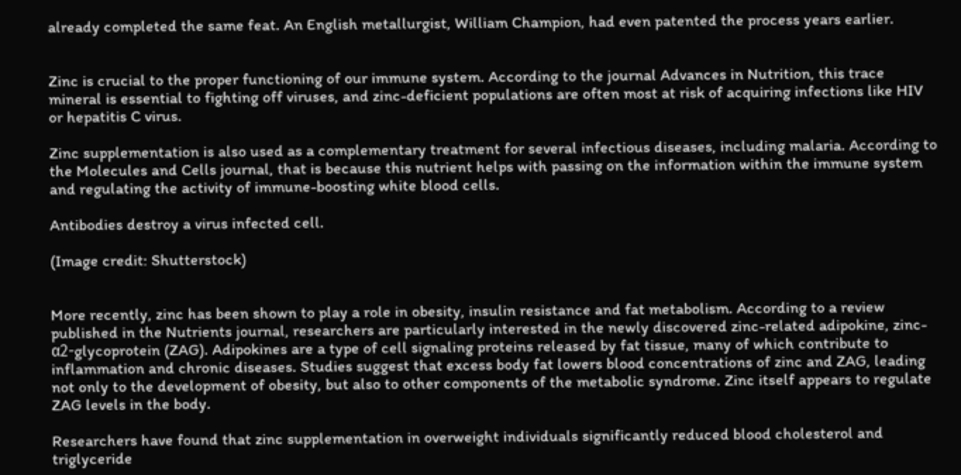already completed the same feat. An English metallurgist, William Champion, had even patented the process years earlier.


Zinc is crucial to the proper functioning of our immune system. According to the journal Advances in Nutrition, this trace mineral is essential to fighting off viruses, and zinc-deficient populations are often most at risk of acquiring infections like HIV or hepatitis C virus.

Zinc supplementation is also used as a complementary treatment for several infectious diseases, including malaria. According to the Molecules and Cells journal, that is because this nutrient helps with passing on the information within the immune system and regulating the activity of immune-boosting white blood cells.

Antibodies destroy a virus infected cell.

(Image credit: Shutterstock)


More recently, zinc has been shown to play a role in obesity, insulin resistance and fat metabolism. According to a review published in the Nutrients journal, researchers are particularly interested in the newly discovered zinc-related adipokine, zinc-α2-glycoprotein (ZAG). Adipokines are a type of cell signaling proteins released by fat tissue, many of which contribute to inflammation and chronic diseases. Studies suggest that excess body fat lowers blood concentrations of zinc and ZAG, leading not only to the development of obesity, but also to other components of the metabolic syndrome. Zinc itself appears to regulate ZAG levels in the body.

Researchers have found that zinc supplementation in overweight individuals significantly reduced blood cholesterol and triglyceride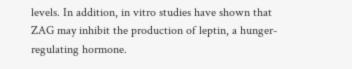levels. In addition, in vitro studies have shown that ZAG may inhibit the production of leptin, a hunger-regulating hormone.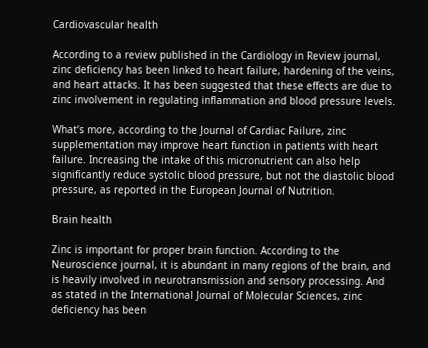Cardiovascular health

According to a review published in the Cardiology in Review journal, zinc deficiency has been linked to heart failure, hardening of the veins, and heart attacks. It has been suggested that these effects are due to zinc involvement in regulating inflammation and blood pressure levels.

What’s more, according to the Journal of Cardiac Failure, zinc supplementation may improve heart function in patients with heart failure. Increasing the intake of this micronutrient can also help significantly reduce systolic blood pressure, but not the diastolic blood pressure, as reported in the European Journal of Nutrition.

Brain health

Zinc is important for proper brain function. According to the Neuroscience journal, it is abundant in many regions of the brain, and is heavily involved in neurotransmission and sensory processing. And as stated in the International Journal of Molecular Sciences, zinc deficiency has been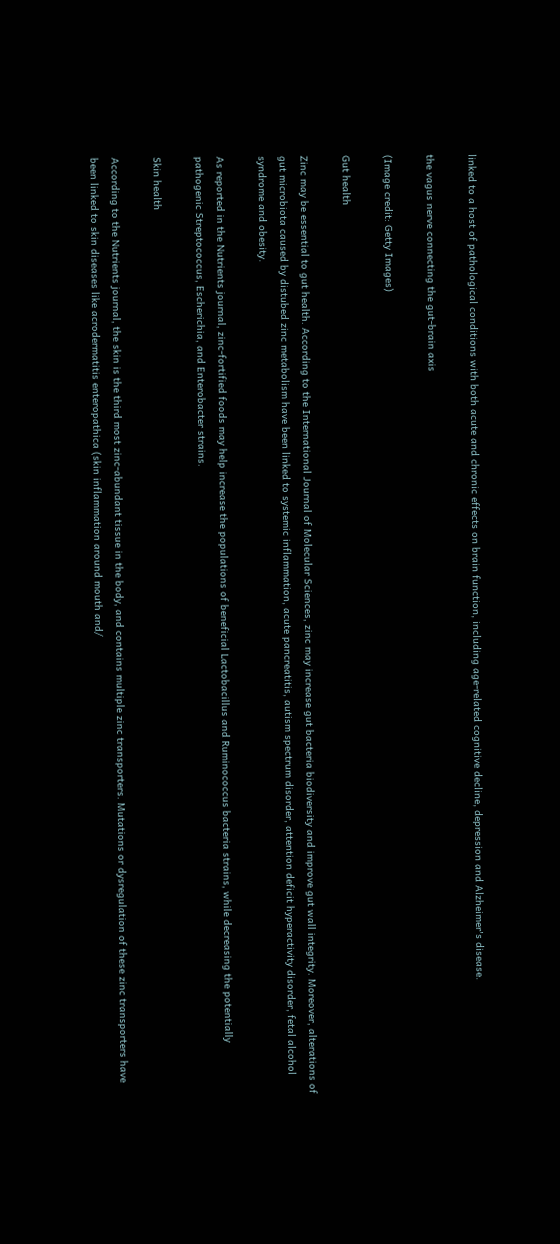linked to a host of pathological conditions with both acute and chronic effects on brain function, including age-related cognitive decline, depression and Alzheimer's disease.

the vagus nerve connecting the gut-brain axis

(Image credit: Getty Images)

Gut health

Zinc may be essential to gut health. According to the International Journal of Molecular Sciences, zinc may increase gut bacteria biodiversity and improve gut wall integrity. Moreover, alterations of gut microbiota caused by distubed zinc metabolism have been linked to systemic inflammation, acute pancreatitis, autism spectrum disorder, attention deficit hyperactivity disorder, fetal alcohol syndrome and obesity.

As reported in the Nutrients journal, zinc-fortified foods may help increase the populations of beneficial Lactobacillus and Ruminococcus bacteria strains, while decreasing the potentially pathogenic Streptococcus, Escherichia, and Enterobacter strains.

Skin health

According to the Nutrients journal, the skin is the third most zinc-abundant tissue in the body, and contains multiple zinc transporters. Mutations or dysregulation of these zinc transporters have been linked to skin diseases like acrodermatitis enteropathica (skin inflammation around mouth and/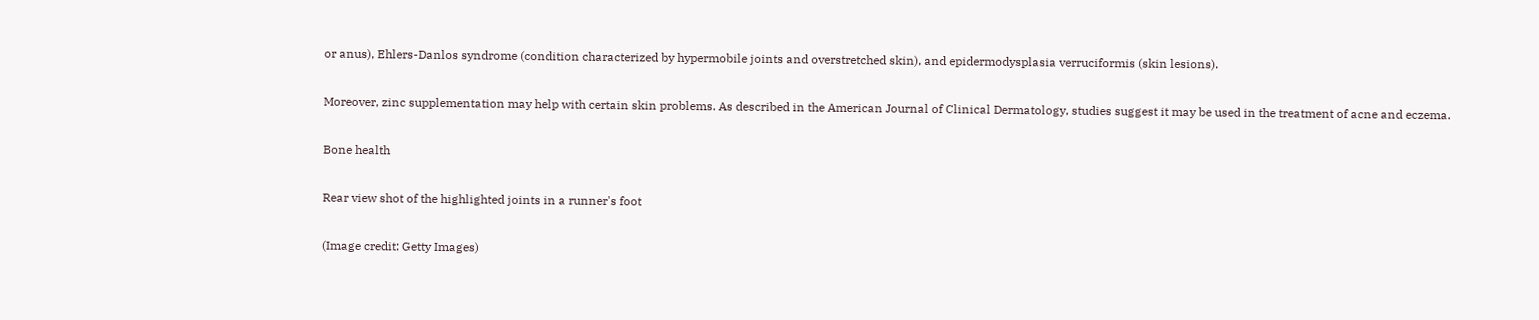or anus), Ehlers-Danlos syndrome (condition characterized by hypermobile joints and overstretched skin), and epidermodysplasia verruciformis (skin lesions).

Moreover, zinc supplementation may help with certain skin problems. As described in the American Journal of Clinical Dermatology, studies suggest it may be used in the treatment of acne and eczema.

Bone health

Rear view shot of the highlighted joints in a runner's foot

(Image credit: Getty Images)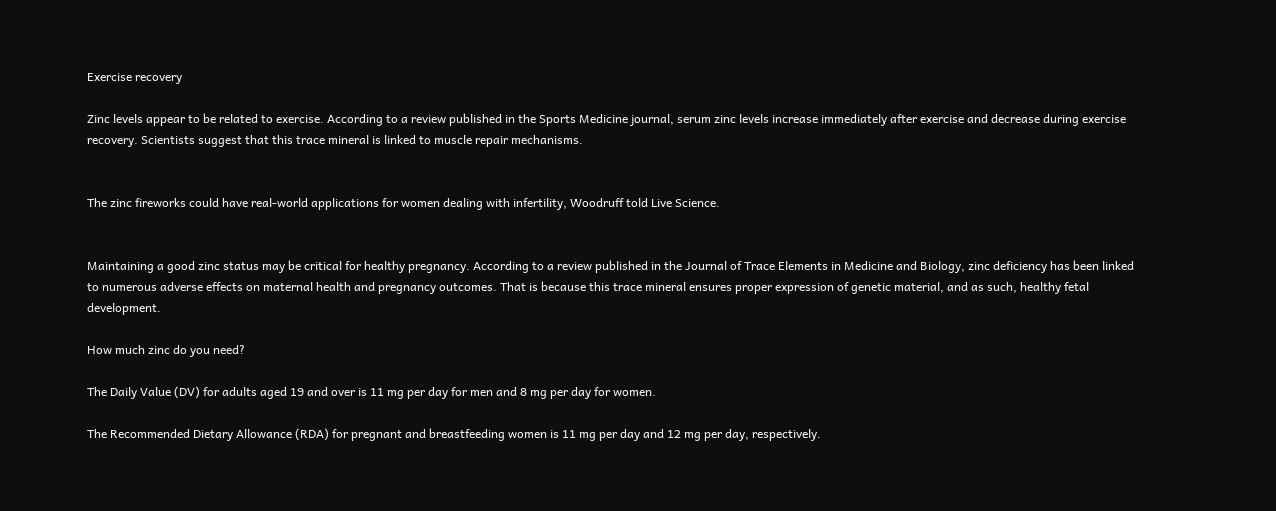Exercise recovery

Zinc levels appear to be related to exercise. According to a review published in the Sports Medicine journal, serum zinc levels increase immediately after exercise and decrease during exercise recovery. Scientists suggest that this trace mineral is linked to muscle repair mechanisms.


The zinc fireworks could have real-world applications for women dealing with infertility, Woodruff told Live Science.


Maintaining a good zinc status may be critical for healthy pregnancy. According to a review published in the Journal of Trace Elements in Medicine and Biology, zinc deficiency has been linked to numerous adverse effects on maternal health and pregnancy outcomes. That is because this trace mineral ensures proper expression of genetic material, and as such, healthy fetal development.

How much zinc do you need?

The Daily Value (DV) for adults aged 19 and over is 11 mg per day for men and 8 mg per day for women.

The Recommended Dietary Allowance (RDA) for pregnant and breastfeeding women is 11 mg per day and 12 mg per day, respectively.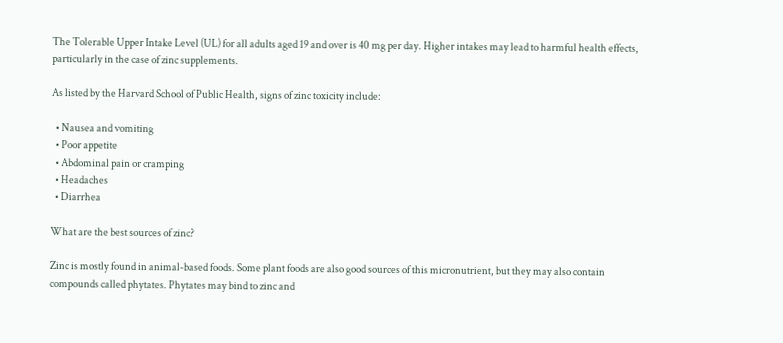The Tolerable Upper Intake Level (UL) for all adults aged 19 and over is 40 mg per day. Higher intakes may lead to harmful health effects, particularly in the case of zinc supplements.

As listed by the Harvard School of Public Health, signs of zinc toxicity include:

  • Nausea and vomiting
  • Poor appetite
  • Abdominal pain or cramping
  • Headaches
  • Diarrhea

What are the best sources of zinc?

Zinc is mostly found in animal-based foods. Some plant foods are also good sources of this micronutrient, but they may also contain compounds called phytates. Phytates may bind to zinc and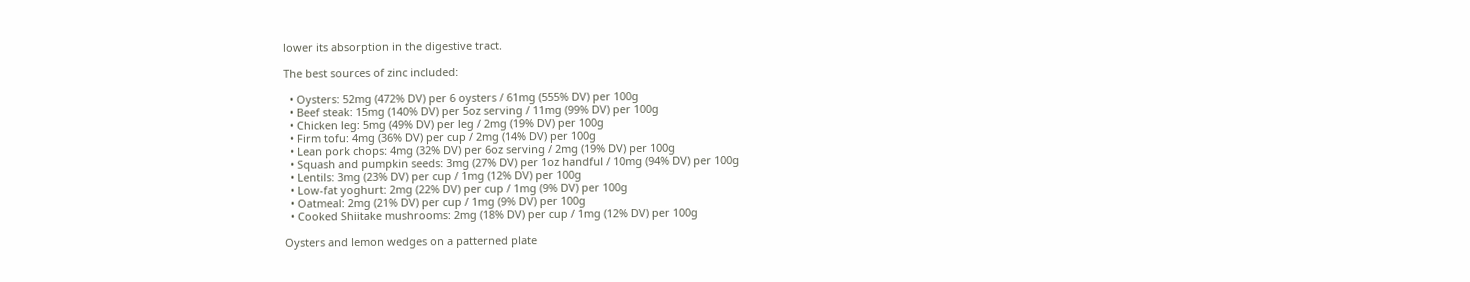lower its absorption in the digestive tract.

The best sources of zinc included:

  • Oysters: 52mg (472% DV) per 6 oysters / 61mg (555% DV) per 100g
  • Beef steak: 15mg (140% DV) per 5oz serving / 11mg (99% DV) per 100g
  • Chicken leg: 5mg (49% DV) per leg / 2mg (19% DV) per 100g
  • Firm tofu: 4mg (36% DV) per cup / 2mg (14% DV) per 100g
  • Lean pork chops: 4mg (32% DV) per 6oz serving / 2mg (19% DV) per 100g
  • Squash and pumpkin seeds: 3mg (27% DV) per 1oz handful / 10mg (94% DV) per 100g
  • Lentils: 3mg (23% DV) per cup / 1mg (12% DV) per 100g
  • Low-fat yoghurt: 2mg (22% DV) per cup / 1mg (9% DV) per 100g
  • Oatmeal: 2mg (21% DV) per cup / 1mg (9% DV) per 100g
  • Cooked Shiitake mushrooms: 2mg (18% DV) per cup / 1mg (12% DV) per 100g

Oysters and lemon wedges on a patterned plate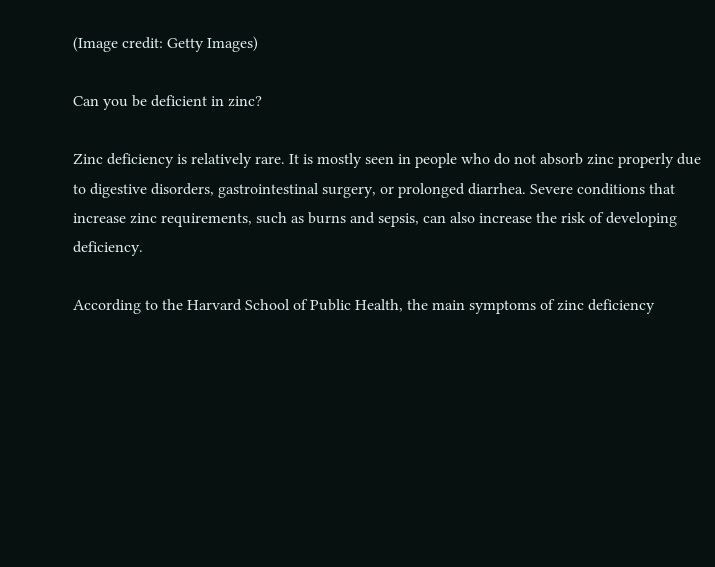(Image credit: Getty Images)

Can you be deficient in zinc?

Zinc deficiency is relatively rare. It is mostly seen in people who do not absorb zinc properly due to digestive disorders, gastrointestinal surgery, or prolonged diarrhea. Severe conditions that increase zinc requirements, such as burns and sepsis, can also increase the risk of developing deficiency.

According to the Harvard School of Public Health, the main symptoms of zinc deficiency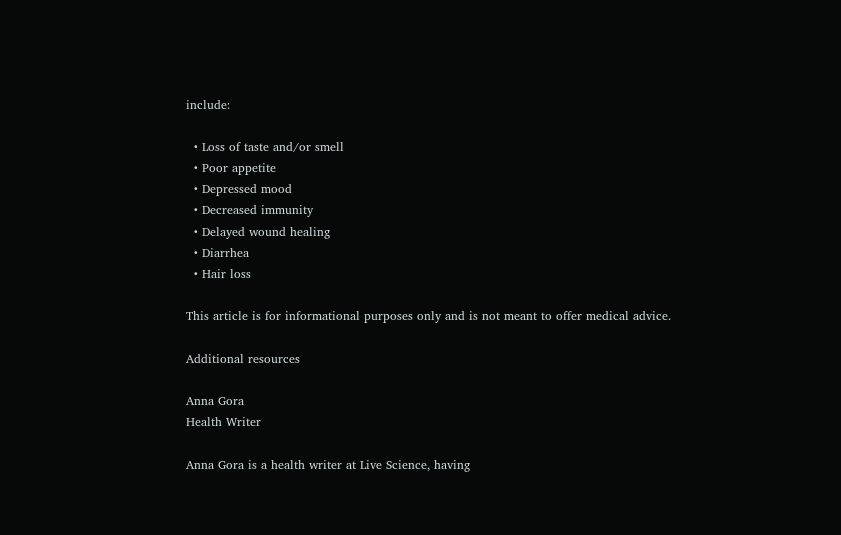include:

  • Loss of taste and/or smell
  • Poor appetite
  • Depressed mood
  • Decreased immunity
  • Delayed wound healing
  • Diarrhea
  • Hair loss

This article is for informational purposes only and is not meant to offer medical advice.

Additional resources

Anna Gora
Health Writer

Anna Gora is a health writer at Live Science, having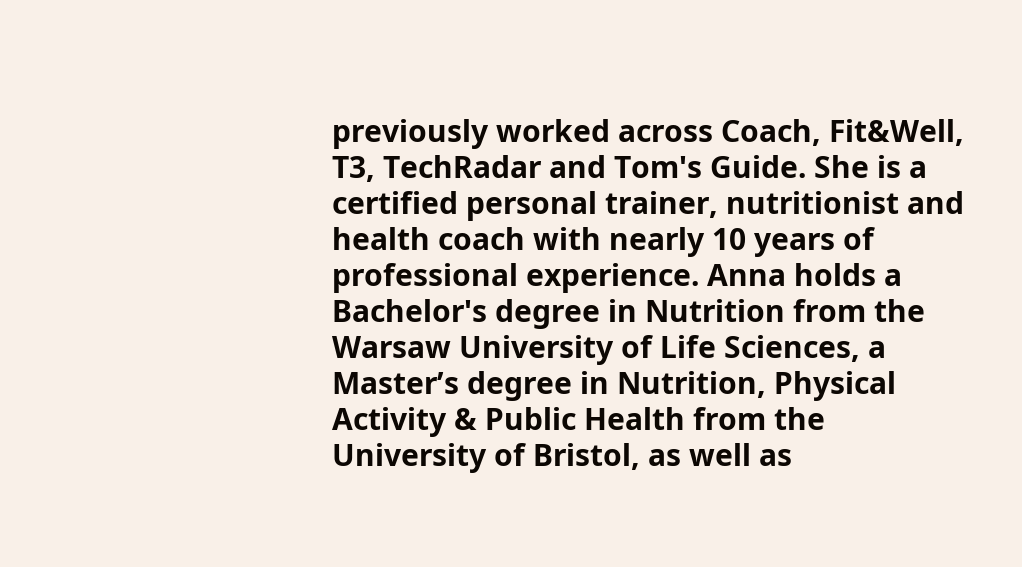previously worked across Coach, Fit&Well, T3, TechRadar and Tom's Guide. She is a certified personal trainer, nutritionist and health coach with nearly 10 years of professional experience. Anna holds a Bachelor's degree in Nutrition from the Warsaw University of Life Sciences, a Master’s degree in Nutrition, Physical Activity & Public Health from the University of Bristol, as well as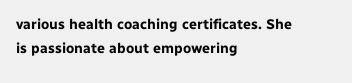various health coaching certificates. She is passionate about empowering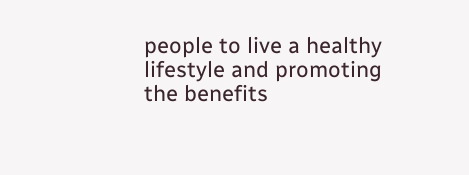people to live a healthy lifestyle and promoting the benefits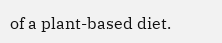of a plant-based diet.